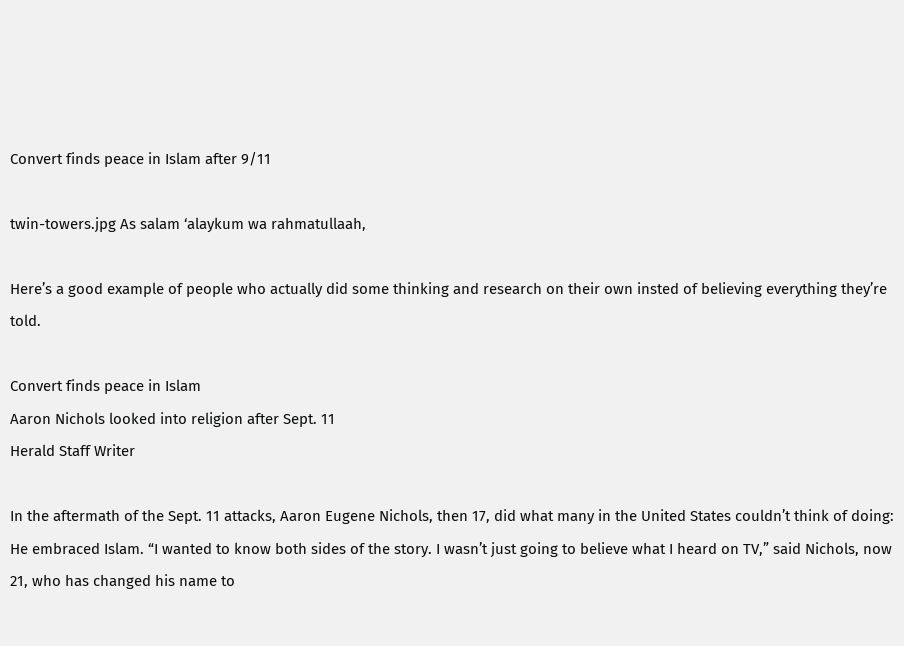Convert finds peace in Islam after 9/11

twin-towers.jpg As salam ‘alaykum wa rahmatullaah,

Here’s a good example of people who actually did some thinking and research on their own insted of believing everything they’re told.

Convert finds peace in Islam
Aaron Nichols looked into religion after Sept. 11
Herald Staff Writer

In the aftermath of the Sept. 11 attacks, Aaron Eugene Nichols, then 17, did what many in the United States couldn’t think of doing: He embraced Islam. “I wanted to know both sides of the story. I wasn’t just going to believe what I heard on TV,” said Nichols, now 21, who has changed his name to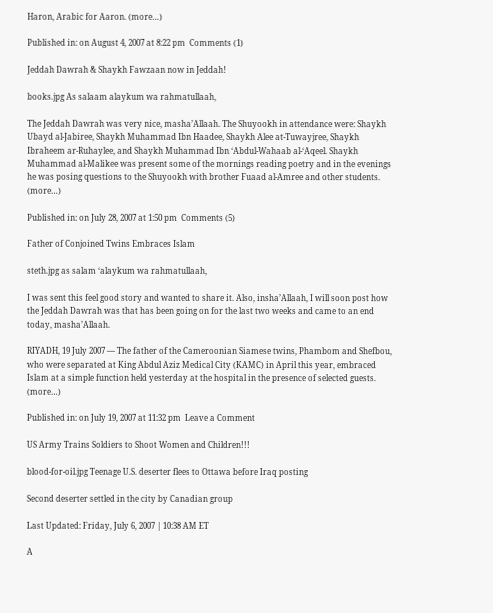Haron, Arabic for Aaron. (more…)

Published in: on August 4, 2007 at 8:22 pm  Comments (1)

Jeddah Dawrah & Shaykh Fawzaan now in Jeddah!

books.jpg As salaam alaykum wa rahmatullaah,

The Jeddah Dawrah was very nice, masha’Allaah. The Shuyookh in attendance were: Shaykh Ubayd al-Jabiree, Shaykh Muhammad Ibn Haadee, Shaykh Alee at-Tuwayjree, Shaykh Ibraheem ar-Ruhaylee, and Shaykh Muhammad Ibn ‘Abdul-Wahaab al-‘Aqeel. Shaykh Muhammad al-Malikee was present some of the mornings reading poetry and in the evenings he was posing questions to the Shuyookh with brother Fuaad al-Amree and other students. (more…)

Published in: on July 28, 2007 at 1:50 pm  Comments (5)

Father of Conjoined Twins Embraces Islam

steth.jpg as salam ‘alaykum wa rahmatullaah,

I was sent this feel good story and wanted to share it. Also, insha’Allaah, I will soon post how the Jeddah Dawrah was that has been going on for the last two weeks and came to an end today, masha’Allaah.

RIYADH, 19 July 2007 — The father of the Cameroonian Siamese twins, Phambom and Shefbou, who were separated at King Abdul Aziz Medical City (KAMC) in April this year, embraced Islam at a simple function held yesterday at the hospital in the presence of selected guests. (more…)

Published in: on July 19, 2007 at 11:32 pm  Leave a Comment

US Army Trains Soldiers to Shoot Women and Children!!!

blood-for-oil.jpg Teenage U.S. deserter flees to Ottawa before Iraq posting

Second deserter settled in the city by Canadian group

Last Updated: Friday, July 6, 2007 | 10:38 AM ET

A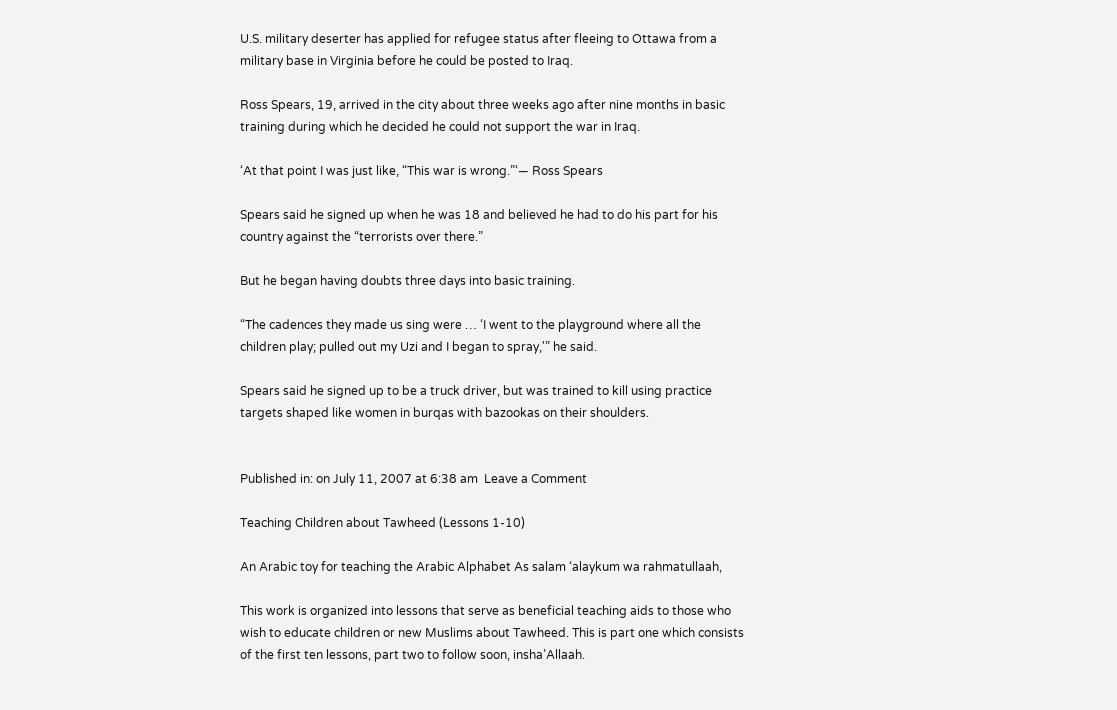U.S. military deserter has applied for refugee status after fleeing to Ottawa from a military base in Virginia before he could be posted to Iraq.

Ross Spears, 19, arrived in the city about three weeks ago after nine months in basic training during which he decided he could not support the war in Iraq.

‘At that point I was just like, “This war is wrong.”‘— Ross Spears

Spears said he signed up when he was 18 and believed he had to do his part for his country against the “terrorists over there.”

But he began having doubts three days into basic training.

“The cadences they made us sing were … ‘I went to the playground where all the children play; pulled out my Uzi and I began to spray,'” he said.

Spears said he signed up to be a truck driver, but was trained to kill using practice targets shaped like women in burqas with bazookas on their shoulders.


Published in: on July 11, 2007 at 6:38 am  Leave a Comment

Teaching Children about Tawheed (Lessons 1-10)

An Arabic toy for teaching the Arabic Alphabet As salam ‘alaykum wa rahmatullaah,

This work is organized into lessons that serve as beneficial teaching aids to those who wish to educate children or new Muslims about Tawheed. This is part one which consists of the first ten lessons, part two to follow soon, insha’Allaah.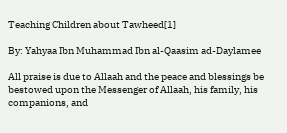Teaching Children about Tawheed[1]

By: Yahyaa Ibn Muhammad Ibn al-Qaasim ad-Daylamee

All praise is due to Allaah and the peace and blessings be bestowed upon the Messenger of Allaah, his family, his companions, and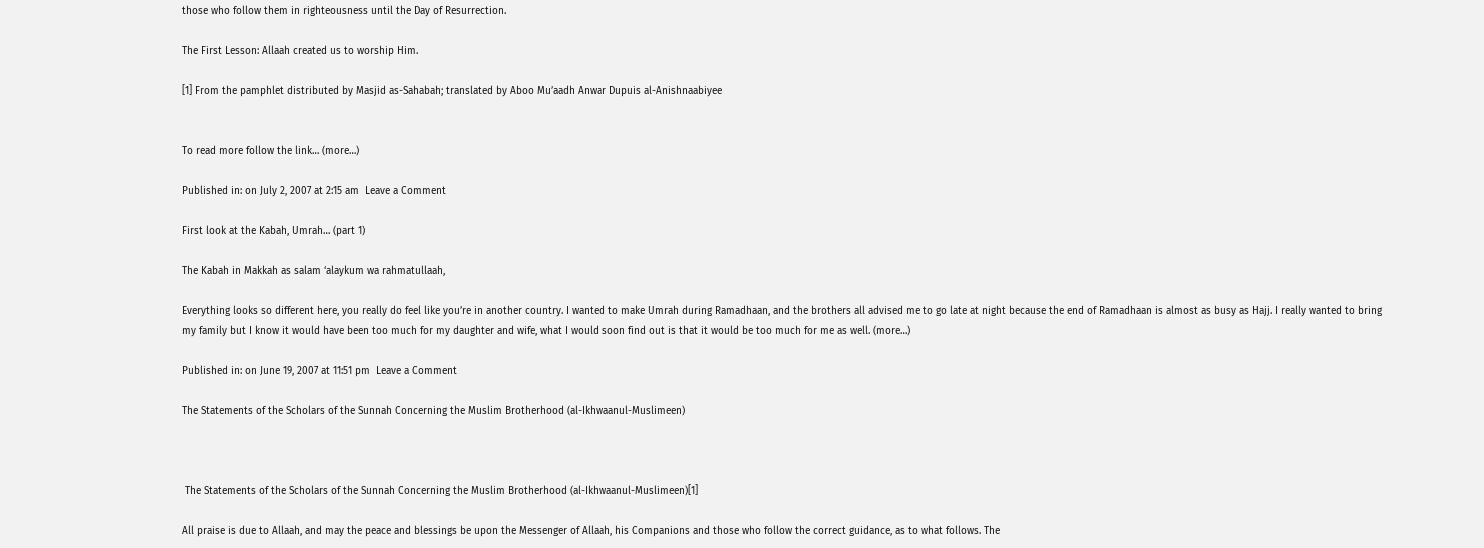those who follow them in righteousness until the Day of Resurrection.

The First Lesson: Allaah created us to worship Him.

[1] From the pamphlet distributed by Masjid as-Sahabah; translated by Aboo Mu’aadh Anwar Dupuis al-Anishnaabiyee


To read more follow the link… (more…)

Published in: on July 2, 2007 at 2:15 am  Leave a Comment

First look at the Kabah, Umrah… (part 1)

The Kabah in Makkah as salam ‘alaykum wa rahmatullaah,

Everything looks so different here, you really do feel like you’re in another country. I wanted to make Umrah during Ramadhaan, and the brothers all advised me to go late at night because the end of Ramadhaan is almost as busy as Hajj. I really wanted to bring my family but I know it would have been too much for my daughter and wife, what I would soon find out is that it would be too much for me as well. (more…)

Published in: on June 19, 2007 at 11:51 pm  Leave a Comment

The Statements of the Scholars of the Sunnah Concerning the Muslim Brotherhood (al-Ikhwaanul-Muslimeen)



 The Statements of the Scholars of the Sunnah Concerning the Muslim Brotherhood (al-Ikhwaanul-Muslimeen)[1]

All praise is due to Allaah, and may the peace and blessings be upon the Messenger of Allaah, his Companions and those who follow the correct guidance, as to what follows. The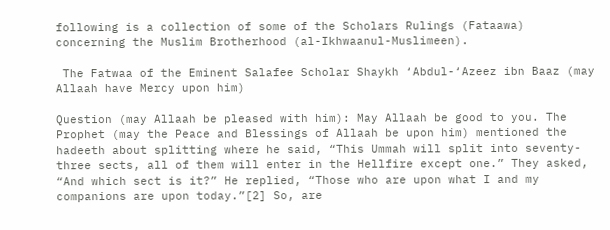following is a collection of some of the Scholars Rulings (Fataawa) concerning the Muslim Brotherhood (al-Ikhwaanul-Muslimeen).

 The Fatwaa of the Eminent Salafee Scholar Shaykh ‘Abdul-‘Azeez ibn Baaz (may Allaah have Mercy upon him)

Question (may Allaah be pleased with him): May Allaah be good to you. The Prophet (may the Peace and Blessings of Allaah be upon him) mentioned the hadeeth about splitting where he said, “This Ummah will split into seventy-three sects, all of them will enter in the Hellfire except one.” They asked, “And which sect is it?” He replied, “Those who are upon what I and my companions are upon today.”[2] So, are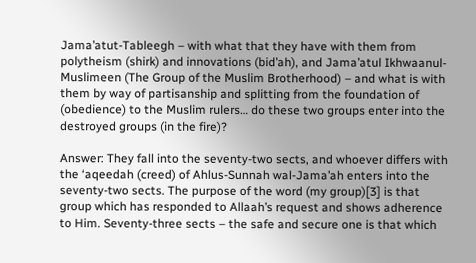Jama’atut-Tableegh – with what that they have with them from polytheism (shirk) and innovations (bid’ah), and Jama’atul Ikhwaanul-Muslimeen (The Group of the Muslim Brotherhood) – and what is with them by way of partisanship and splitting from the foundation of (obedience) to the Muslim rulers… do these two groups enter into the destroyed groups (in the fire)?

Answer: They fall into the seventy-two sects, and whoever differs with the ‘aqeedah (creed) of Ahlus-Sunnah wal-Jama’ah enters into the seventy-two sects. The purpose of the word (my group)[3] is that group which has responded to Allaah’s request and shows adherence to Him. Seventy-three sects – the safe and secure one is that which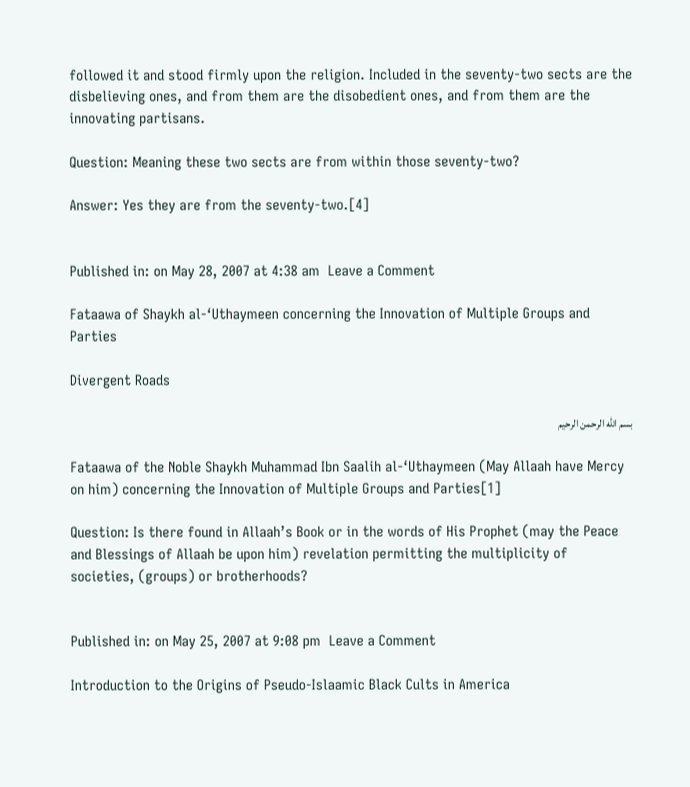followed it and stood firmly upon the religion. Included in the seventy-two sects are the disbelieving ones, and from them are the disobedient ones, and from them are the innovating partisans.

Question: Meaning these two sects are from within those seventy-two?

Answer: Yes they are from the seventy-two.[4]


Published in: on May 28, 2007 at 4:38 am  Leave a Comment

Fataawa of Shaykh al-‘Uthaymeen concerning the Innovation of Multiple Groups and Parties

Divergent Roads

بسم الله الرحمن الرحيم

Fataawa of the Noble Shaykh Muhammad Ibn Saalih al-‘Uthaymeen (May Allaah have Mercy on him) concerning the Innovation of Multiple Groups and Parties[1]

Question: Is there found in Allaah’s Book or in the words of His Prophet (may the Peace and Blessings of Allaah be upon him) revelation permitting the multiplicity of societies, (groups) or brotherhoods?


Published in: on May 25, 2007 at 9:08 pm  Leave a Comment

Introduction to the Origins of Pseudo-Islaamic Black Cults in America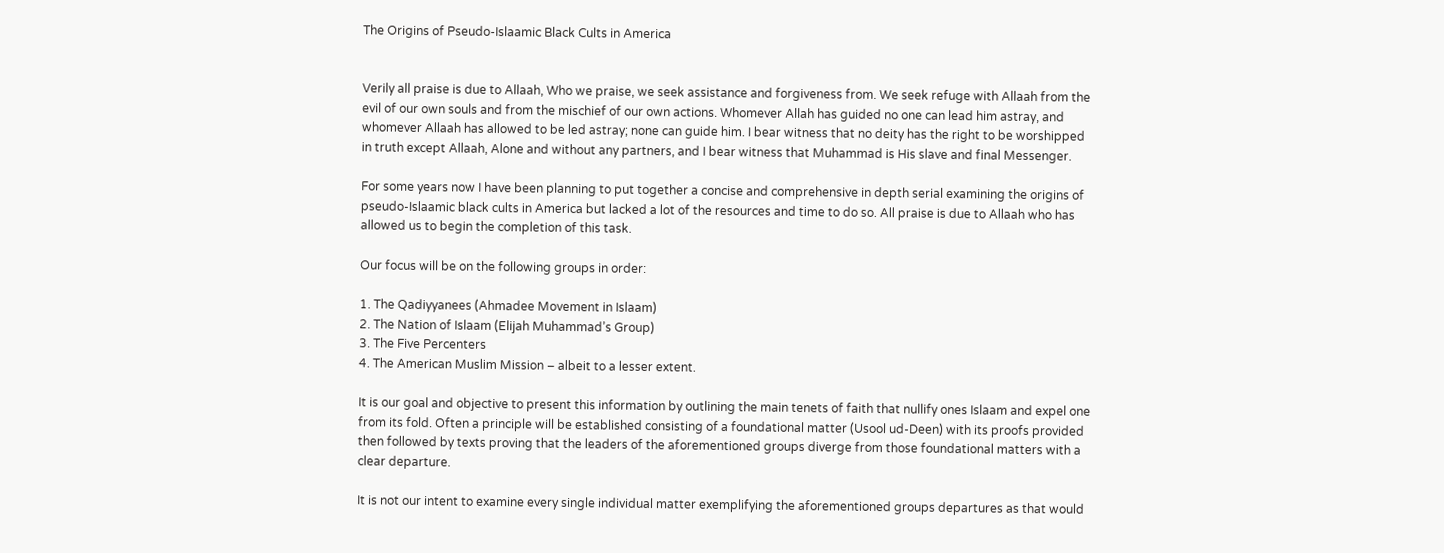The Origins of Pseudo-Islaamic Black Cults in America


Verily all praise is due to Allaah, Who we praise, we seek assistance and forgiveness from. We seek refuge with Allaah from the evil of our own souls and from the mischief of our own actions. Whomever Allah has guided no one can lead him astray, and whomever Allaah has allowed to be led astray; none can guide him. I bear witness that no deity has the right to be worshipped in truth except Allaah, Alone and without any partners, and I bear witness that Muhammad is His slave and final Messenger.

For some years now I have been planning to put together a concise and comprehensive in depth serial examining the origins of pseudo-Islaamic black cults in America but lacked a lot of the resources and time to do so. All praise is due to Allaah who has allowed us to begin the completion of this task.

Our focus will be on the following groups in order:

1. The Qadiyyanees (Ahmadee Movement in Islaam)
2. The Nation of Islaam (Elijah Muhammad’s Group)
3. The Five Percenters
4. The American Muslim Mission – albeit to a lesser extent.

It is our goal and objective to present this information by outlining the main tenets of faith that nullify ones Islaam and expel one from its fold. Often a principle will be established consisting of a foundational matter (Usool ud-Deen) with its proofs provided then followed by texts proving that the leaders of the aforementioned groups diverge from those foundational matters with a clear departure.

It is not our intent to examine every single individual matter exemplifying the aforementioned groups departures as that would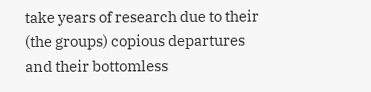take years of research due to their (the groups) copious departures and their bottomless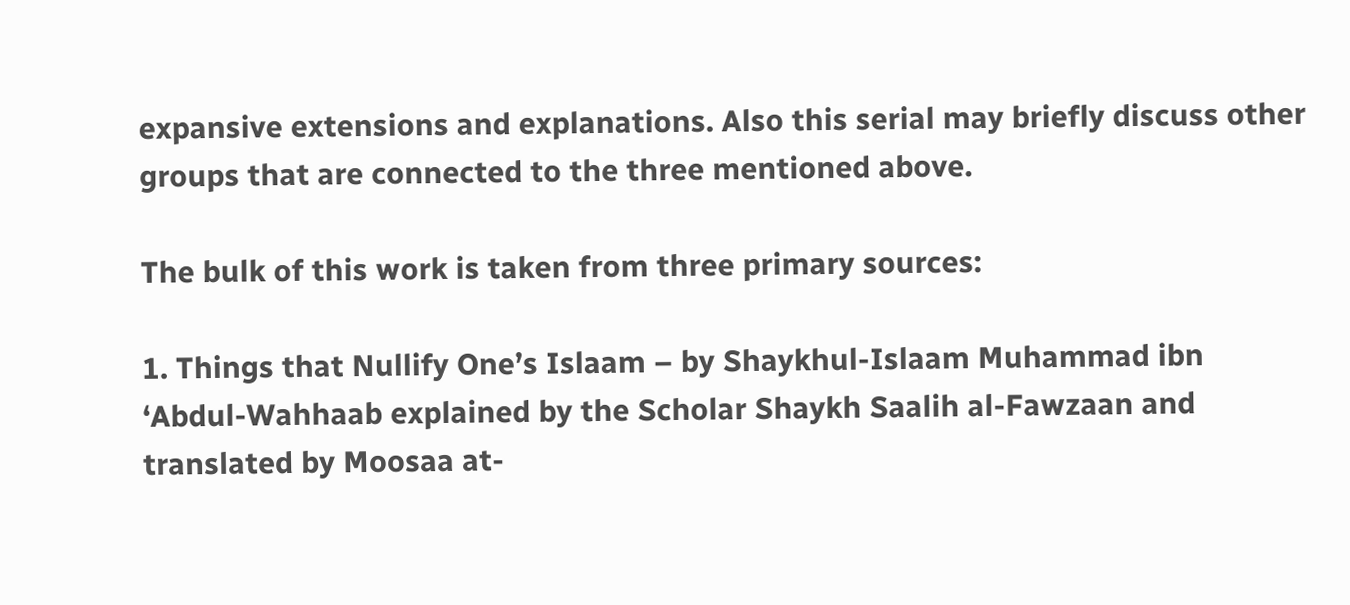expansive extensions and explanations. Also this serial may briefly discuss other groups that are connected to the three mentioned above.

The bulk of this work is taken from three primary sources:

1. Things that Nullify One’s Islaam – by Shaykhul-Islaam Muhammad ibn ‘Abdul-Wahhaab explained by the Scholar Shaykh Saalih al-Fawzaan and translated by Moosaa at-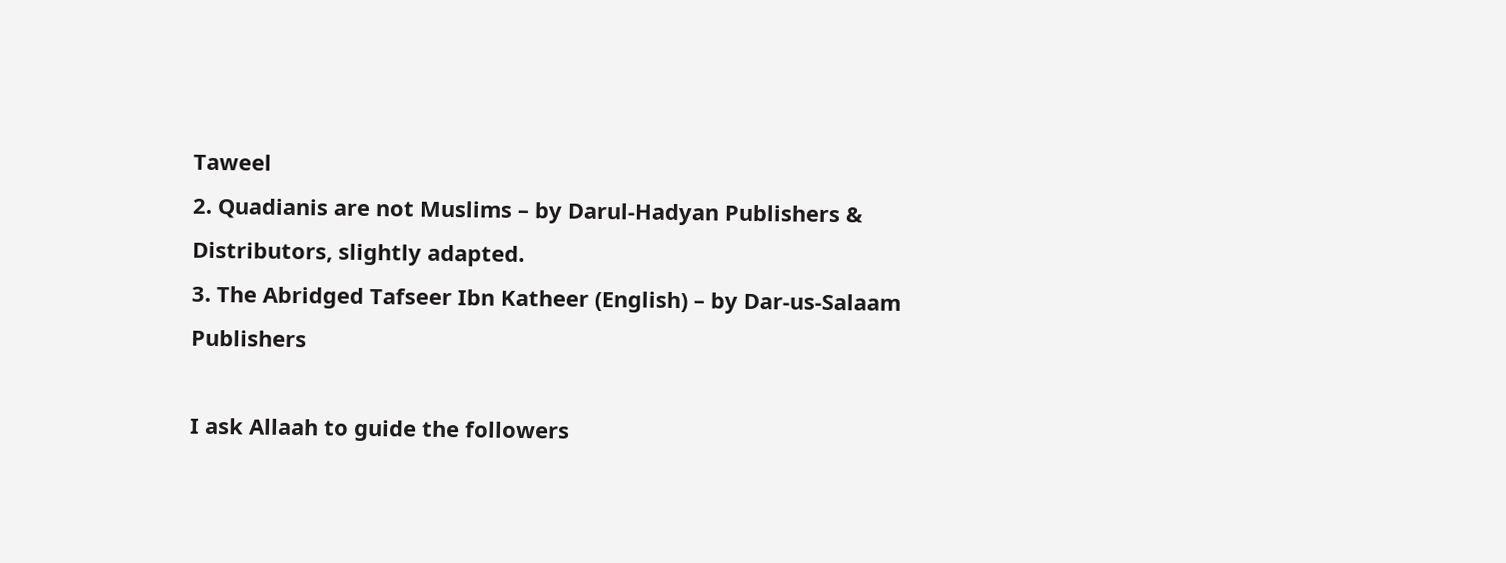Taweel
2. Quadianis are not Muslims – by Darul-Hadyan Publishers & Distributors, slightly adapted.
3. The Abridged Tafseer Ibn Katheer (English) – by Dar-us-Salaam Publishers

I ask Allaah to guide the followers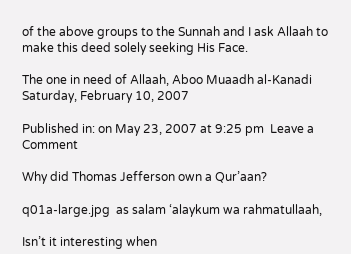of the above groups to the Sunnah and I ask Allaah to make this deed solely seeking His Face.

The one in need of Allaah, Aboo Muaadh al-Kanadi
Saturday, February 10, 2007

Published in: on May 23, 2007 at 9:25 pm  Leave a Comment

Why did Thomas Jefferson own a Qur’aan?

q01a-large.jpg  as salam ‘alaykum wa rahmatullaah,

Isn’t it interesting when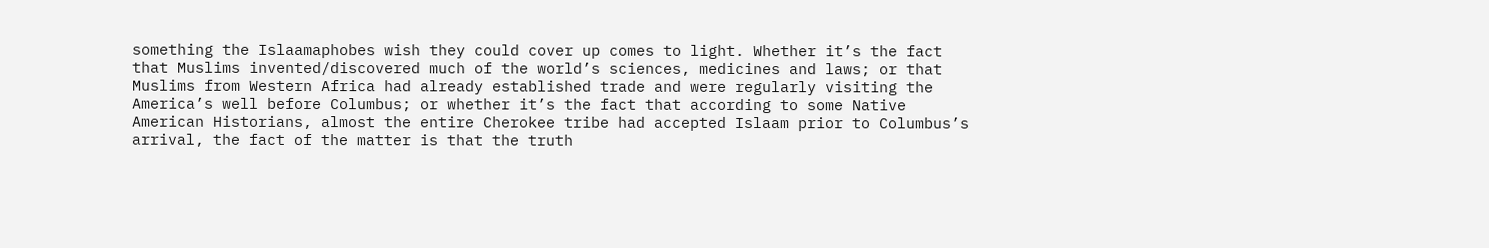something the Islaamaphobes wish they could cover up comes to light. Whether it’s the fact that Muslims invented/discovered much of the world’s sciences, medicines and laws; or that Muslims from Western Africa had already established trade and were regularly visiting the America’s well before Columbus; or whether it’s the fact that according to some Native American Historians, almost the entire Cherokee tribe had accepted Islaam prior to Columbus’s arrival, the fact of the matter is that the truth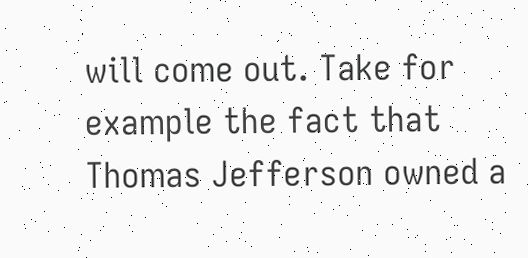will come out. Take for example the fact that Thomas Jefferson owned a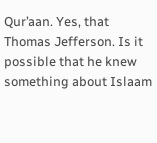Qur’aan. Yes, that Thomas Jefferson. Is it possible that he knew something about Islaam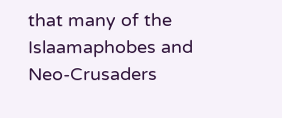that many of the Islaamaphobes and Neo-Crusaders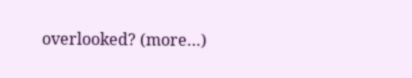overlooked? (more…)